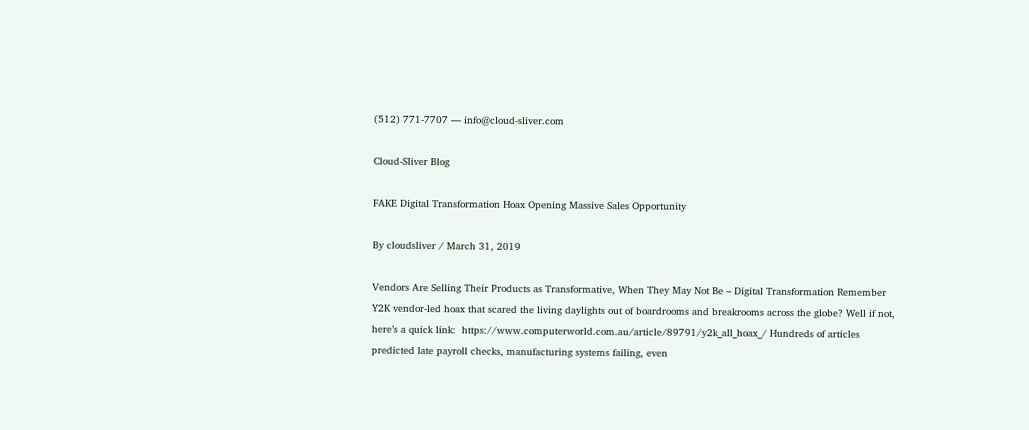(512) 771-7707 — info@cloud-sliver.com

Cloud-Sliver Blog

FAKE Digital Transformation Hoax Opening Massive Sales Opportunity

By cloudsliver / March 31, 2019

Vendors Are Selling Their Products as Transformative, When They May Not Be – Digital Transformation Remember Y2K vendor-led hoax that scared the living daylights out of boardrooms and breakrooms across the globe? Well if not, here’s a quick link:  https://www.computerworld.com.au/article/89791/y2k_all_hoax_/ Hundreds of articles predicted late payroll checks, manufacturing systems failing, even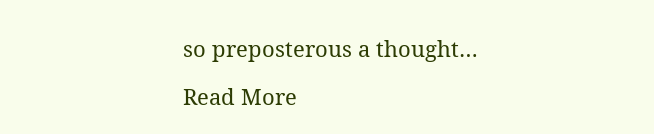so preposterous a thought…

Read More